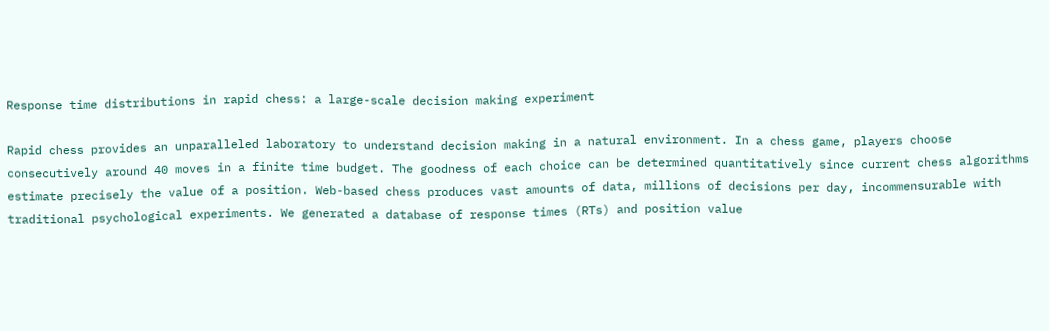Response time distributions in rapid chess: a large-scale decision making experiment

Rapid chess provides an unparalleled laboratory to understand decision making in a natural environment. In a chess game, players choose consecutively around 40 moves in a finite time budget. The goodness of each choice can be determined quantitatively since current chess algorithms estimate precisely the value of a position. Web-based chess produces vast amounts of data, millions of decisions per day, incommensurable with traditional psychological experiments. We generated a database of response times (RTs) and position value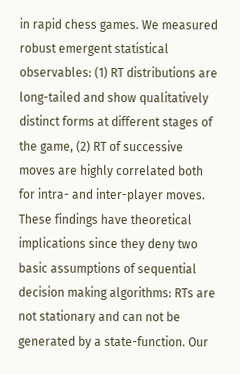in rapid chess games. We measured robust emergent statistical observables: (1) RT distributions are long-tailed and show qualitatively distinct forms at different stages of the game, (2) RT of successive moves are highly correlated both for intra- and inter-player moves. These findings have theoretical implications since they deny two basic assumptions of sequential decision making algorithms: RTs are not stationary and can not be generated by a state-function. Our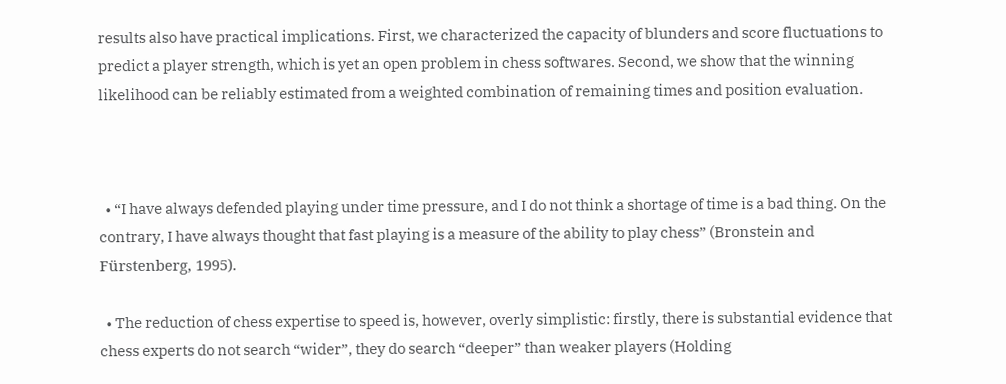results also have practical implications. First, we characterized the capacity of blunders and score fluctuations to predict a player strength, which is yet an open problem in chess softwares. Second, we show that the winning likelihood can be reliably estimated from a weighted combination of remaining times and position evaluation.



  • “I have always defended playing under time pressure, and I do not think a shortage of time is a bad thing. On the contrary, I have always thought that fast playing is a measure of the ability to play chess” (Bronstein and Fürstenberg, 1995).

  • The reduction of chess expertise to speed is, however, overly simplistic: firstly, there is substantial evidence that chess experts do not search “wider”, they do search “deeper” than weaker players (Holding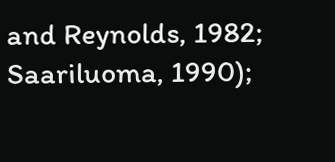and Reynolds, 1982; Saariluoma, 1990);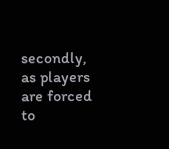secondly, as players are forced to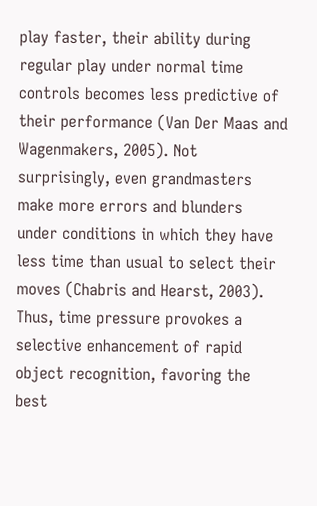play faster, their ability during regular play under normal time controls becomes less predictive of their performance (Van Der Maas and Wagenmakers, 2005). Not surprisingly, even grandmasters make more errors and blunders under conditions in which they have less time than usual to select their moves (Chabris and Hearst, 2003). Thus, time pressure provokes a selective enhancement of rapid object recognition, favoring the best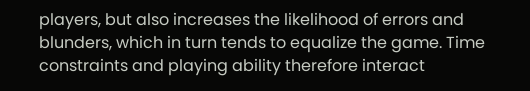players, but also increases the likelihood of errors and blunders, which in turn tends to equalize the game. Time constraints and playing ability therefore interact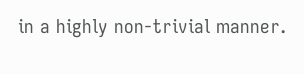in a highly non-trivial manner.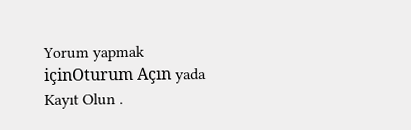Yorum yapmak içinOturum Açın yada Kayıt Olun .